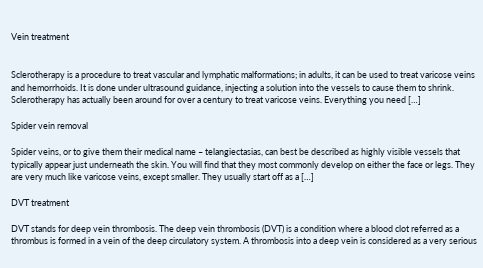Vein treatment


Sclerotherapy is a procedure to treat vascular and lymphatic malformations; in adults, it can be used to treat varicose veins and hemorrhoids. It is done under ultrasound guidance, injecting a solution into the vessels to cause them to shrink. Sclerotherapy has actually been around for over a century to treat varicose veins. Everything you need […]

Spider vein removal

Spider veins, or to give them their medical name – telangiectasias, can best be described as highly visible vessels that typically appear just underneath the skin. You will find that they most commonly develop on either the face or legs. They are very much like varicose veins, except smaller. They usually start off as a […]

DVT treatment

DVT stands for deep vein thrombosis. The deep vein thrombosis (DVT) is a condition where a blood clot referred as a thrombus is formed in a vein of the deep circulatory system. A thrombosis into a deep vein is considered as a very serious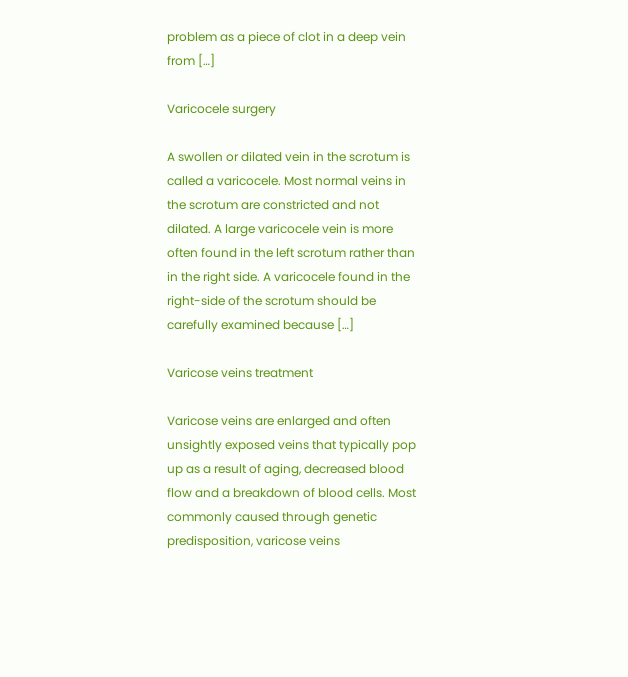problem as a piece of clot in a deep vein from […]

Varicocele surgery

A swollen or dilated vein in the scrotum is called a varicocele. Most normal veins in the scrotum are constricted and not dilated. A large varicocele vein is more often found in the left scrotum rather than in the right side. A varicocele found in the right-side of the scrotum should be carefully examined because […]

Varicose veins treatment

Varicose veins are enlarged and often unsightly exposed veins that typically pop up as a result of aging, decreased blood flow and a breakdown of blood cells. Most commonly caused through genetic predisposition, varicose veins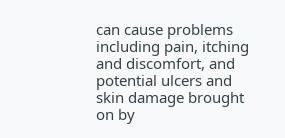can cause problems including pain, itching and discomfort, and potential ulcers and skin damage brought on by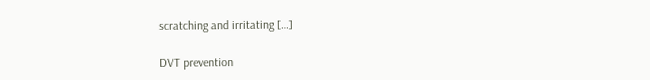scratching and irritating […]

DVT prevention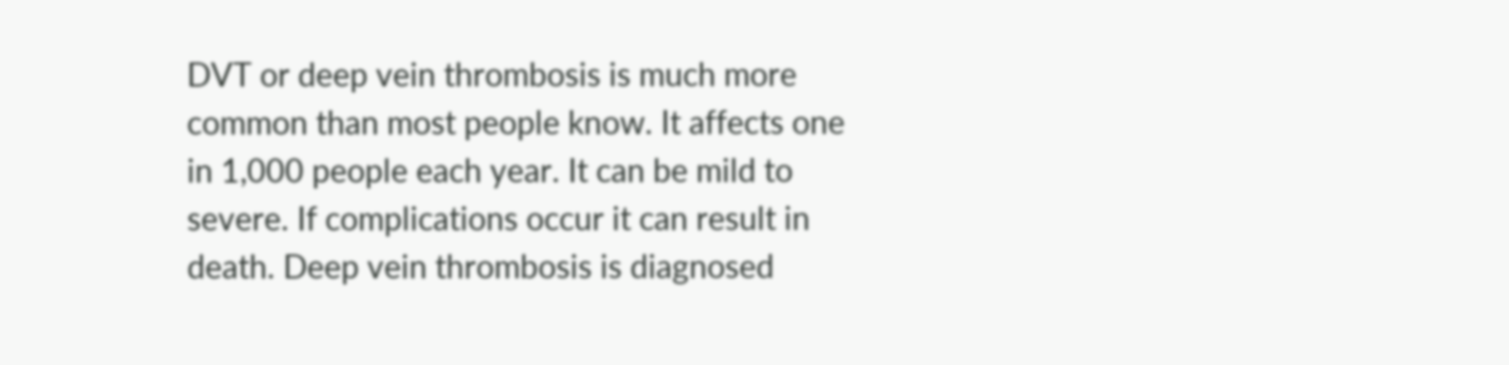DVT or deep vein thrombosis is much more common than most people know. It affects one in 1,000 people each year. It can be mild to severe. If complications occur it can result in death. Deep vein thrombosis is diagnosed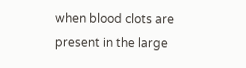when blood clots are present in the large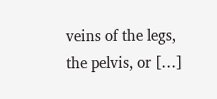veins of the legs, the pelvis, or […]